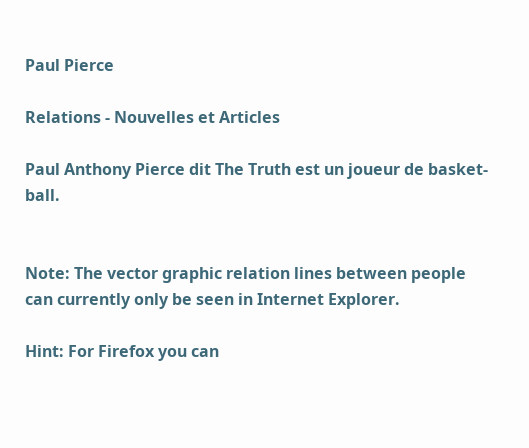Paul Pierce

Relations - Nouvelles et Articles

Paul Anthony Pierce dit The Truth est un joueur de basket-ball.


Note: The vector graphic relation lines between people can currently only be seen in Internet Explorer.

Hint: For Firefox you can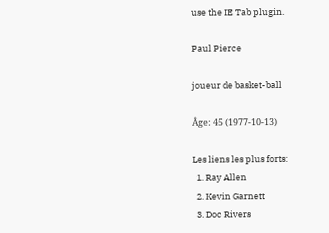use the IE Tab plugin.

Paul Pierce

joueur de basket-ball

Âge: 45 (1977-10-13)

Les liens les plus forts:
  1. Ray Allen
  2. Kevin Garnett
  3. Doc Rivers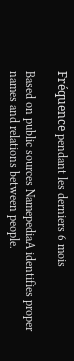Fréquence pendant les derniers 6 mois

Based on public sources NamepediaA identifies proper names and relations between people.